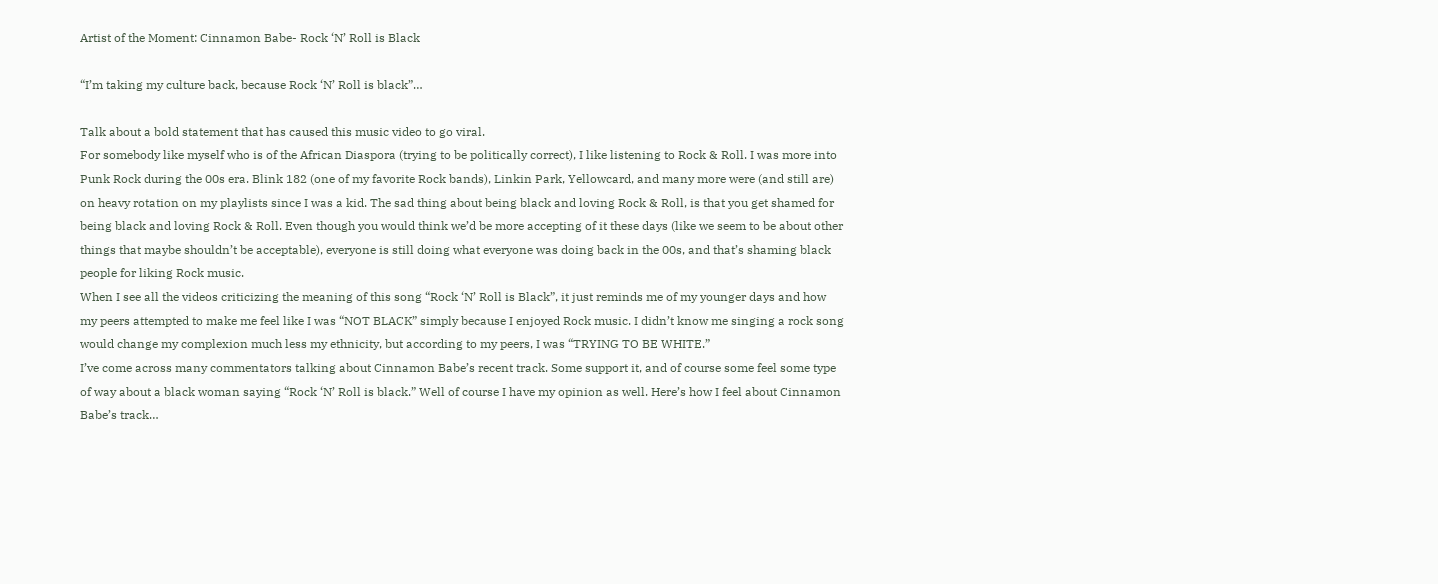Artist of the Moment: Cinnamon Babe- Rock ‘N’ Roll is Black

“I’m taking my culture back, because Rock ‘N’ Roll is black”…

Talk about a bold statement that has caused this music video to go viral.
For somebody like myself who is of the African Diaspora (trying to be politically correct), I like listening to Rock & Roll. I was more into Punk Rock during the 00s era. Blink 182 (one of my favorite Rock bands), Linkin Park, Yellowcard, and many more were (and still are) on heavy rotation on my playlists since I was a kid. The sad thing about being black and loving Rock & Roll, is that you get shamed for being black and loving Rock & Roll. Even though you would think we’d be more accepting of it these days (like we seem to be about other things that maybe shouldn’t be acceptable), everyone is still doing what everyone was doing back in the 00s, and that’s shaming black people for liking Rock music.
When I see all the videos criticizing the meaning of this song “Rock ‘N’ Roll is Black”, it just reminds me of my younger days and how my peers attempted to make me feel like I was “NOT BLACK” simply because I enjoyed Rock music. I didn’t know me singing a rock song would change my complexion much less my ethnicity, but according to my peers, I was “TRYING TO BE WHITE.”
I’ve come across many commentators talking about Cinnamon Babe’s recent track. Some support it, and of course some feel some type of way about a black woman saying “Rock ‘N’ Roll is black.” Well of course I have my opinion as well. Here’s how I feel about Cinnamon Babe’s track…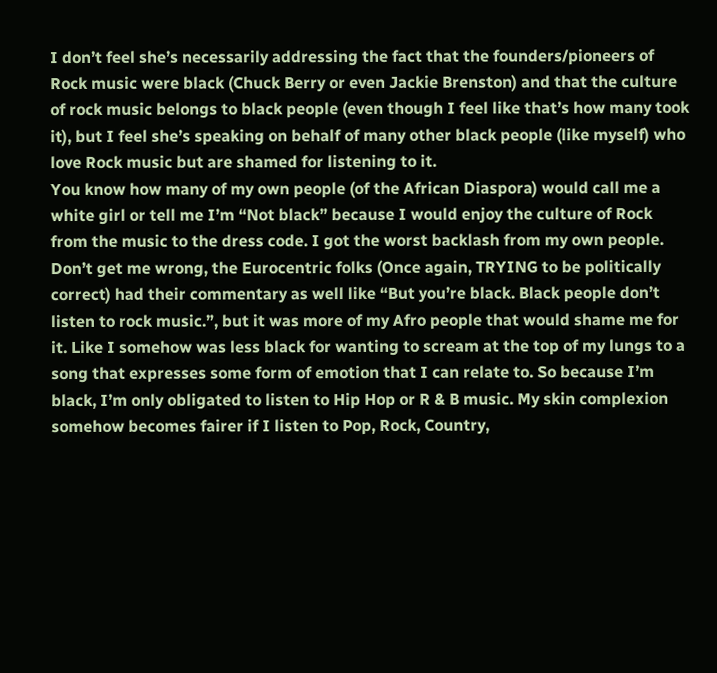I don’t feel she’s necessarily addressing the fact that the founders/pioneers of Rock music were black (Chuck Berry or even Jackie Brenston) and that the culture of rock music belongs to black people (even though I feel like that’s how many took it), but I feel she’s speaking on behalf of many other black people (like myself) who love Rock music but are shamed for listening to it.
You know how many of my own people (of the African Diaspora) would call me a white girl or tell me I’m “Not black” because I would enjoy the culture of Rock from the music to the dress code. I got the worst backlash from my own people. Don’t get me wrong, the Eurocentric folks (Once again, TRYING to be politically correct) had their commentary as well like “But you’re black. Black people don’t listen to rock music.”, but it was more of my Afro people that would shame me for it. Like I somehow was less black for wanting to scream at the top of my lungs to a song that expresses some form of emotion that I can relate to. So because I’m black, I’m only obligated to listen to Hip Hop or R & B music. My skin complexion somehow becomes fairer if I listen to Pop, Rock, Country,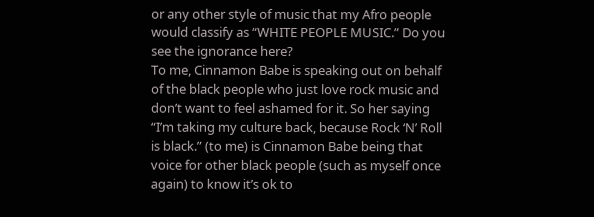or any other style of music that my Afro people would classify as “WHITE PEOPLE MUSIC.” Do you see the ignorance here?
To me, Cinnamon Babe is speaking out on behalf of the black people who just love rock music and don’t want to feel ashamed for it. So her saying “I’m taking my culture back, because Rock ‘N’ Roll is black.” (to me) is Cinnamon Babe being that voice for other black people (such as myself once again) to know it’s ok to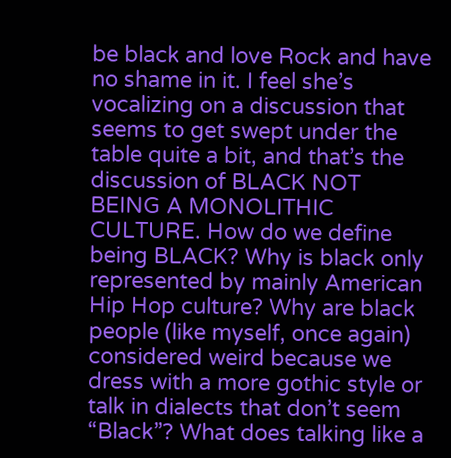be black and love Rock and have no shame in it. I feel she’s vocalizing on a discussion that seems to get swept under the table quite a bit, and that’s the discussion of BLACK NOT BEING A MONOLITHIC CULTURE. How do we define being BLACK? Why is black only represented by mainly American Hip Hop culture? Why are black people (like myself, once again) considered weird because we dress with a more gothic style or talk in dialects that don’t seem “Black”? What does talking like a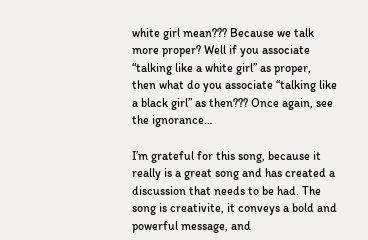white girl mean??? Because we talk more proper? Well if you associate “talking like a white girl” as proper, then what do you associate “talking like a black girl” as then??? Once again, see the ignorance…

I’m grateful for this song, because it really is a great song and has created a discussion that needs to be had. The song is creativite, it conveys a bold and powerful message, and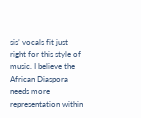sis’ vocals fit just right for this style of music. I believe the African Diaspora needs more representation within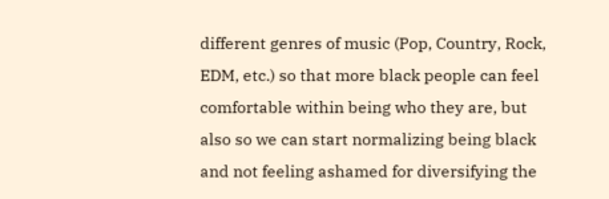different genres of music (Pop, Country, Rock, EDM, etc.) so that more black people can feel comfortable within being who they are, but also so we can start normalizing being black and not feeling ashamed for diversifying the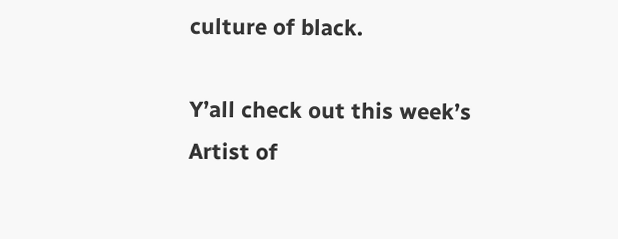culture of black.

Y’all check out this week’s Artist of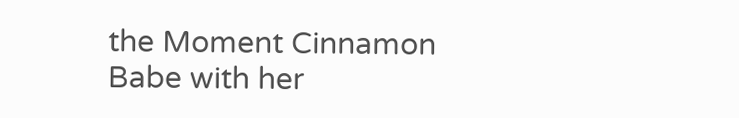the Moment Cinnamon Babe with her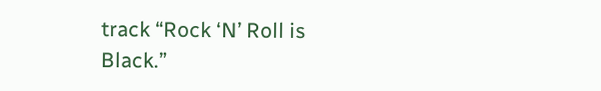track “Rock ‘N’ Roll is Black.”